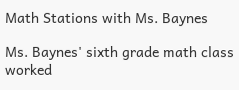Math Stations with Ms. Baynes

Ms. Baynes' sixth grade math class worked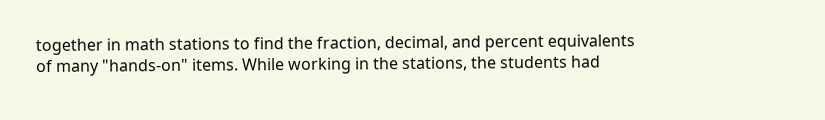together in math stations to find the fraction, decimal, and percent equivalents of many "hands-on" items. While working in the stations, the students had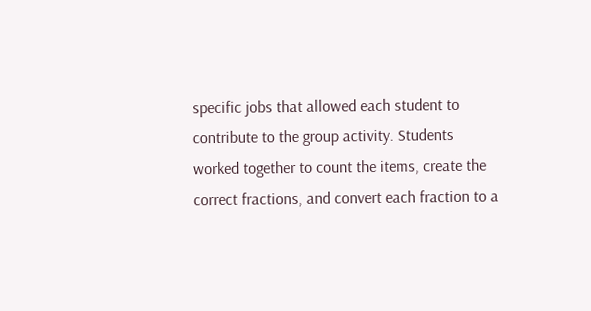specific jobs that allowed each student to contribute to the group activity. Students worked together to count the items, create the correct fractions, and convert each fraction to a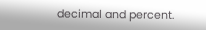decimal and percent.